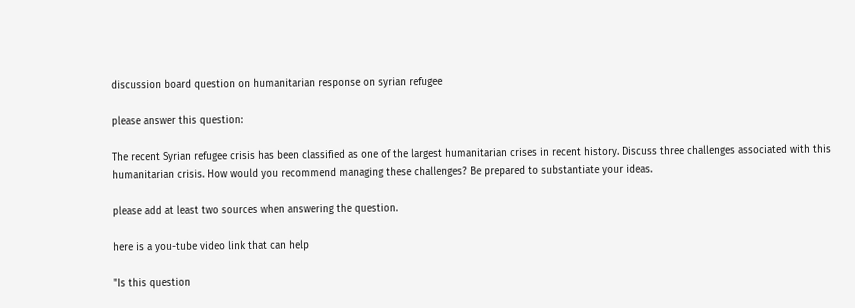discussion board question on humanitarian response on syrian refugee

please answer this question:

The recent Syrian refugee crisis has been classified as one of the largest humanitarian crises in recent history. Discuss three challenges associated with this humanitarian crisis. How would you recommend managing these challenges? Be prepared to substantiate your ideas.

please add at least two sources when answering the question.

here is a you-tube video link that can help

"Is this question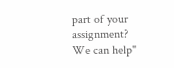part of your assignment? We can help"